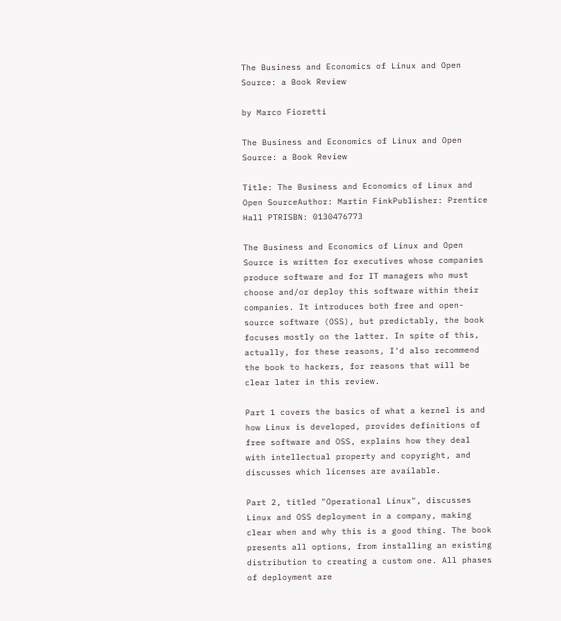The Business and Economics of Linux and Open Source: a Book Review

by Marco Fioretti

The Business and Economics of Linux and Open Source: a Book Review

Title: The Business and Economics of Linux and Open SourceAuthor: Martin FinkPublisher: Prentice Hall PTRISBN: 0130476773

The Business and Economics of Linux and Open Source is written for executives whose companies produce software and for IT managers who must choose and/or deploy this software within their companies. It introduces both free and open-source software (OSS), but predictably, the book focuses mostly on the latter. In spite of this, actually, for these reasons, I'd also recommend the book to hackers, for reasons that will be clear later in this review.

Part 1 covers the basics of what a kernel is and how Linux is developed, provides definitions of free software and OSS, explains how they deal with intellectual property and copyright, and discusses which licenses are available.

Part 2, titled "Operational Linux", discusses Linux and OSS deployment in a company, making clear when and why this is a good thing. The book presents all options, from installing an existing distribution to creating a custom one. All phases of deployment are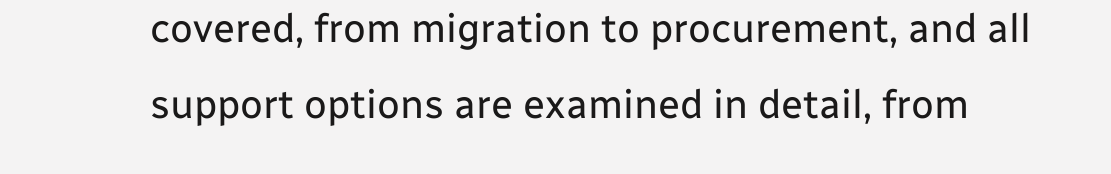covered, from migration to procurement, and all support options are examined in detail, from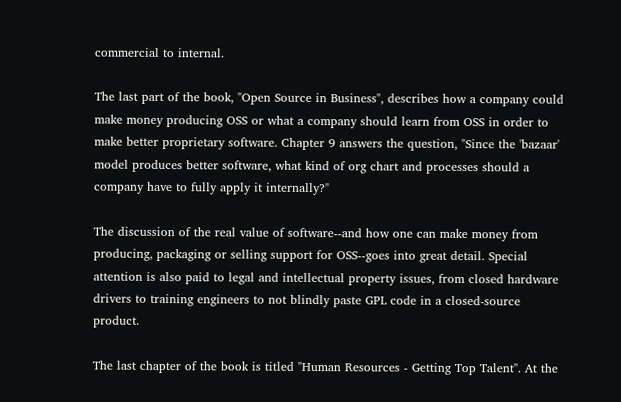commercial to internal.

The last part of the book, "Open Source in Business", describes how a company could make money producing OSS or what a company should learn from OSS in order to make better proprietary software. Chapter 9 answers the question, "Since the 'bazaar' model produces better software, what kind of org chart and processes should a company have to fully apply it internally?"

The discussion of the real value of software--and how one can make money from producing, packaging or selling support for OSS--goes into great detail. Special attention is also paid to legal and intellectual property issues, from closed hardware drivers to training engineers to not blindly paste GPL code in a closed-source product.

The last chapter of the book is titled "Human Resources - Getting Top Talent". At the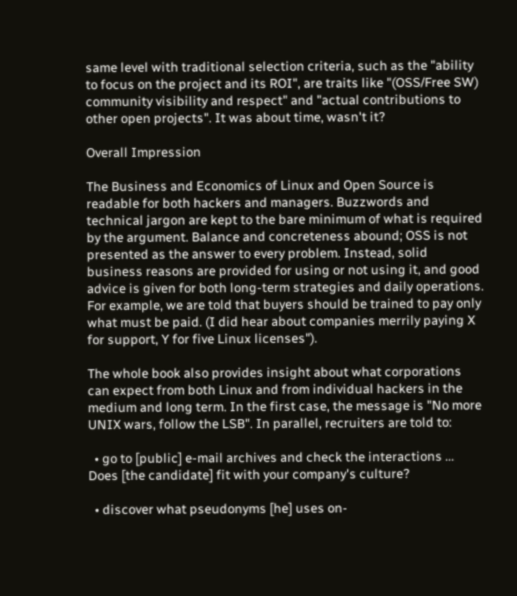same level with traditional selection criteria, such as the "ability to focus on the project and its ROI", are traits like "(OSS/Free SW) community visibility and respect" and "actual contributions to other open projects". It was about time, wasn't it?

Overall Impression

The Business and Economics of Linux and Open Source is readable for both hackers and managers. Buzzwords and technical jargon are kept to the bare minimum of what is required by the argument. Balance and concreteness abound; OSS is not presented as the answer to every problem. Instead, solid business reasons are provided for using or not using it, and good advice is given for both long-term strategies and daily operations. For example, we are told that buyers should be trained to pay only what must be paid. (I did hear about companies merrily paying X for support, Y for five Linux licenses").

The whole book also provides insight about what corporations can expect from both Linux and from individual hackers in the medium and long term. In the first case, the message is "No more UNIX wars, follow the LSB". In parallel, recruiters are told to:

  • go to [public] e-mail archives and check the interactions ... Does [the candidate] fit with your company's culture?

  • discover what pseudonyms [he] uses on-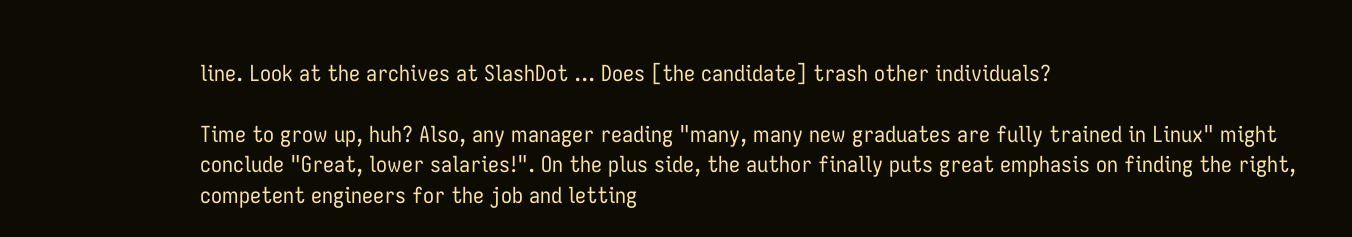line. Look at the archives at SlashDot ... Does [the candidate] trash other individuals?

Time to grow up, huh? Also, any manager reading "many, many new graduates are fully trained in Linux" might conclude "Great, lower salaries!". On the plus side, the author finally puts great emphasis on finding the right, competent engineers for the job and letting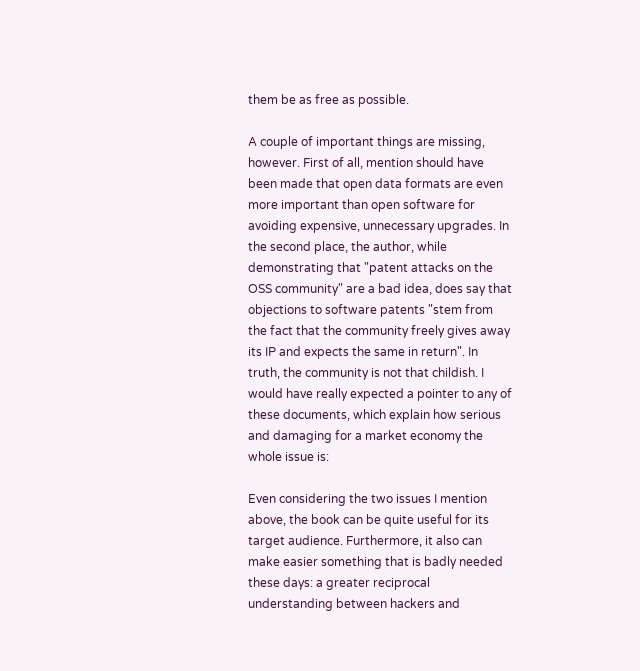them be as free as possible.

A couple of important things are missing, however. First of all, mention should have been made that open data formats are even more important than open software for avoiding expensive, unnecessary upgrades. In the second place, the author, while demonstrating that "patent attacks on the OSS community" are a bad idea, does say that objections to software patents "stem from the fact that the community freely gives away its IP and expects the same in return". In truth, the community is not that childish. I would have really expected a pointer to any of these documents, which explain how serious and damaging for a market economy the whole issue is:

Even considering the two issues I mention above, the book can be quite useful for its target audience. Furthermore, it also can make easier something that is badly needed these days: a greater reciprocal understanding between hackers and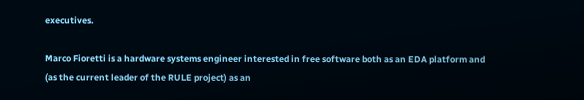executives.

Marco Fioretti is a hardware systems engineer interested in free software both as an EDA platform and (as the current leader of the RULE project) as an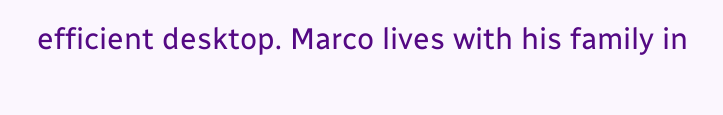efficient desktop. Marco lives with his family in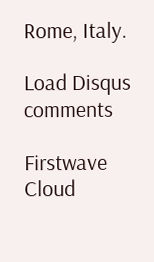Rome, Italy.

Load Disqus comments

Firstwave Cloud